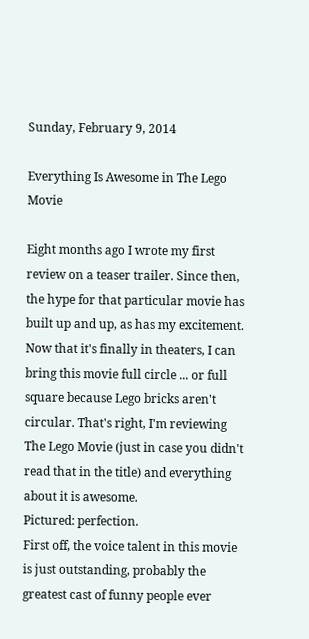Sunday, February 9, 2014

Everything Is Awesome in The Lego Movie

Eight months ago I wrote my first review on a teaser trailer. Since then, the hype for that particular movie has built up and up, as has my excitement. Now that it's finally in theaters, I can bring this movie full circle ... or full square because Lego bricks aren't circular. That's right, I'm reviewing The Lego Movie (just in case you didn't read that in the title) and everything about it is awesome.
Pictured: perfection.
First off, the voice talent in this movie is just outstanding, probably the greatest cast of funny people ever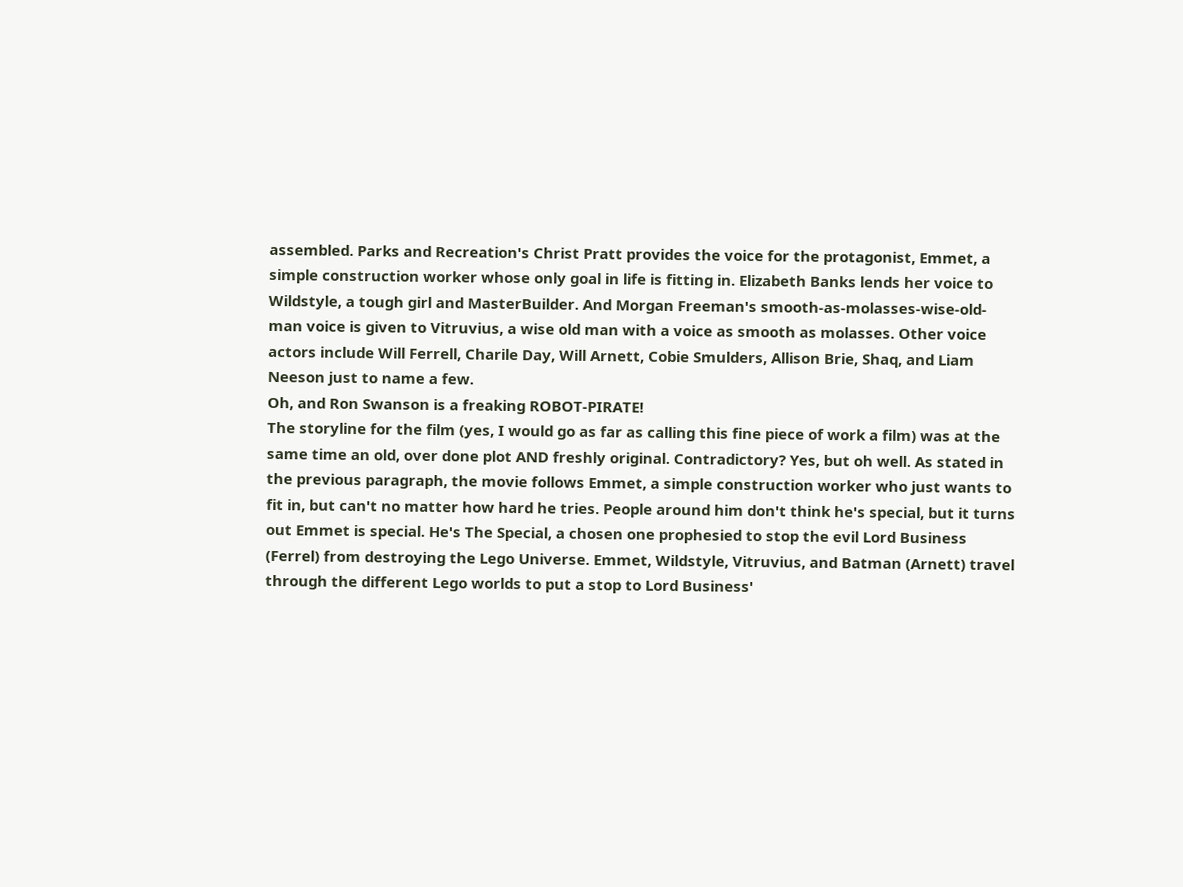assembled. Parks and Recreation's Christ Pratt provides the voice for the protagonist, Emmet, a simple construction worker whose only goal in life is fitting in. Elizabeth Banks lends her voice to Wildstyle, a tough girl and MasterBuilder. And Morgan Freeman's smooth-as-molasses-wise-old-man voice is given to Vitruvius, a wise old man with a voice as smooth as molasses. Other voice actors include Will Ferrell, Charile Day, Will Arnett, Cobie Smulders, Allison Brie, Shaq, and Liam Neeson just to name a few.
Oh, and Ron Swanson is a freaking ROBOT-PIRATE!
The storyline for the film (yes, I would go as far as calling this fine piece of work a film) was at the same time an old, over done plot AND freshly original. Contradictory? Yes, but oh well. As stated in the previous paragraph, the movie follows Emmet, a simple construction worker who just wants to fit in, but can't no matter how hard he tries. People around him don't think he's special, but it turns out Emmet is special. He's The Special, a chosen one prophesied to stop the evil Lord Business (Ferrel) from destroying the Lego Universe. Emmet, Wildstyle, Vitruvius, and Batman (Arnett) travel through the different Lego worlds to put a stop to Lord Business'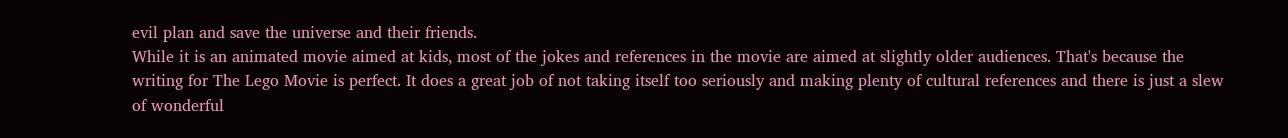evil plan and save the universe and their friends.
While it is an animated movie aimed at kids, most of the jokes and references in the movie are aimed at slightly older audiences. That's because the writing for The Lego Movie is perfect. It does a great job of not taking itself too seriously and making plenty of cultural references and there is just a slew of wonderful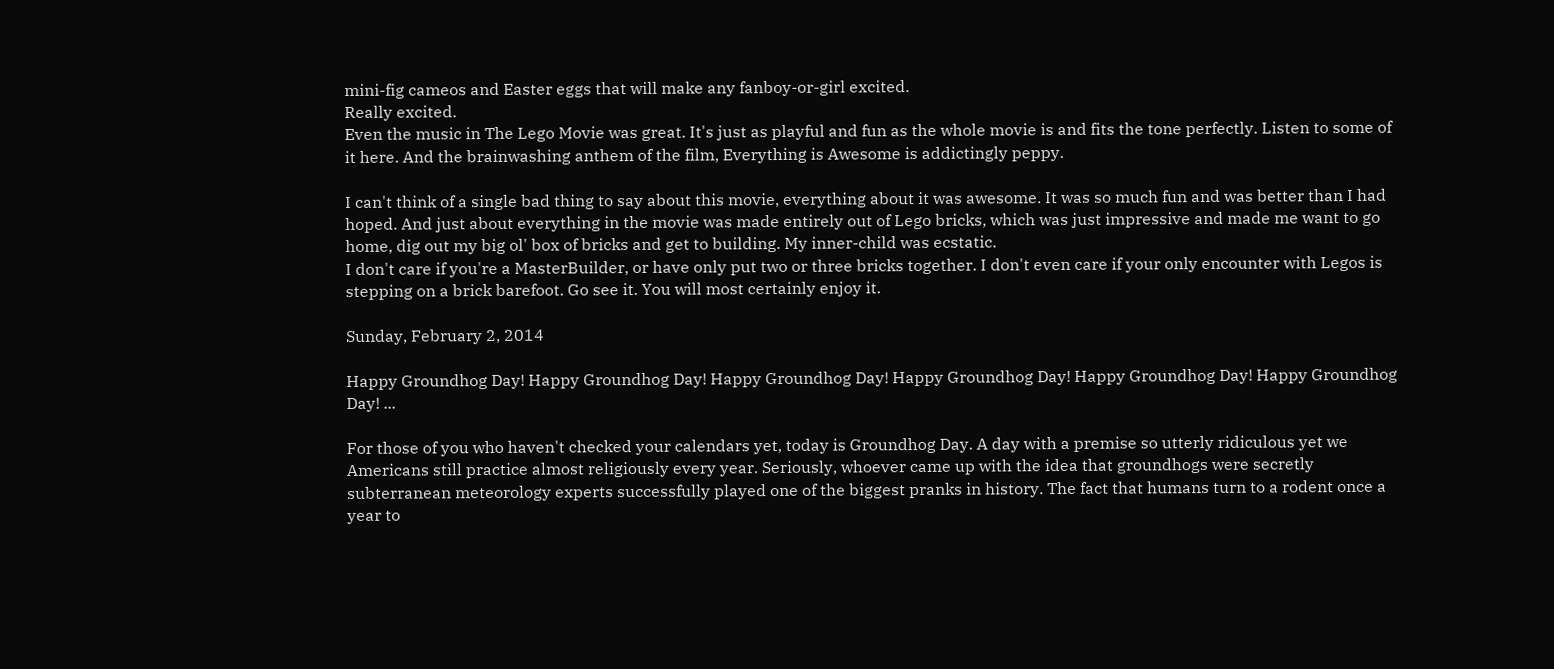mini-fig cameos and Easter eggs that will make any fanboy-or-girl excited.
Really excited.
Even the music in The Lego Movie was great. It's just as playful and fun as the whole movie is and fits the tone perfectly. Listen to some of it here. And the brainwashing anthem of the film, Everything is Awesome is addictingly peppy.

I can't think of a single bad thing to say about this movie, everything about it was awesome. It was so much fun and was better than I had hoped. And just about everything in the movie was made entirely out of Lego bricks, which was just impressive and made me want to go home, dig out my big ol' box of bricks and get to building. My inner-child was ecstatic.
I don't care if you're a MasterBuilder, or have only put two or three bricks together. I don't even care if your only encounter with Legos is stepping on a brick barefoot. Go see it. You will most certainly enjoy it.

Sunday, February 2, 2014

Happy Groundhog Day! Happy Groundhog Day! Happy Groundhog Day! Happy Groundhog Day! Happy Groundhog Day! Happy Groundhog Day! ...

For those of you who haven't checked your calendars yet, today is Groundhog Day. A day with a premise so utterly ridiculous yet we Americans still practice almost religiously every year. Seriously, whoever came up with the idea that groundhogs were secretly subterranean meteorology experts successfully played one of the biggest pranks in history. The fact that humans turn to a rodent once a year to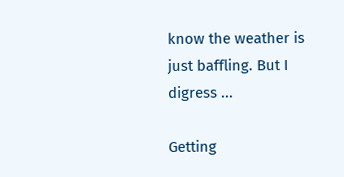know the weather is just baffling. But I digress ...

Getting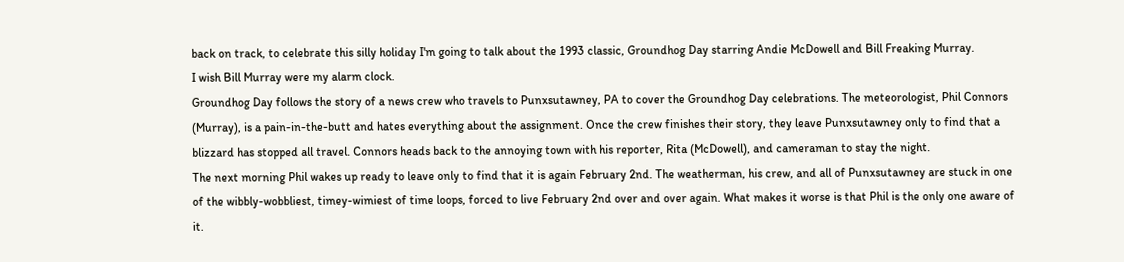back on track, to celebrate this silly holiday I'm going to talk about the 1993 classic, Groundhog Day starring Andie McDowell and Bill Freaking Murray.
I wish Bill Murray were my alarm clock.
Groundhog Day follows the story of a news crew who travels to Punxsutawney, PA to cover the Groundhog Day celebrations. The meteorologist, Phil Connors (Murray), is a pain-in-the-butt and hates everything about the assignment. Once the crew finishes their story, they leave Punxsutawney only to find that a blizzard has stopped all travel. Connors heads back to the annoying town with his reporter, Rita (McDowell), and cameraman to stay the night.
The next morning Phil wakes up ready to leave only to find that it is again February 2nd. The weatherman, his crew, and all of Punxsutawney are stuck in one of the wibbly-wobbliest, timey-wimiest of time loops, forced to live February 2nd over and over again. What makes it worse is that Phil is the only one aware of it.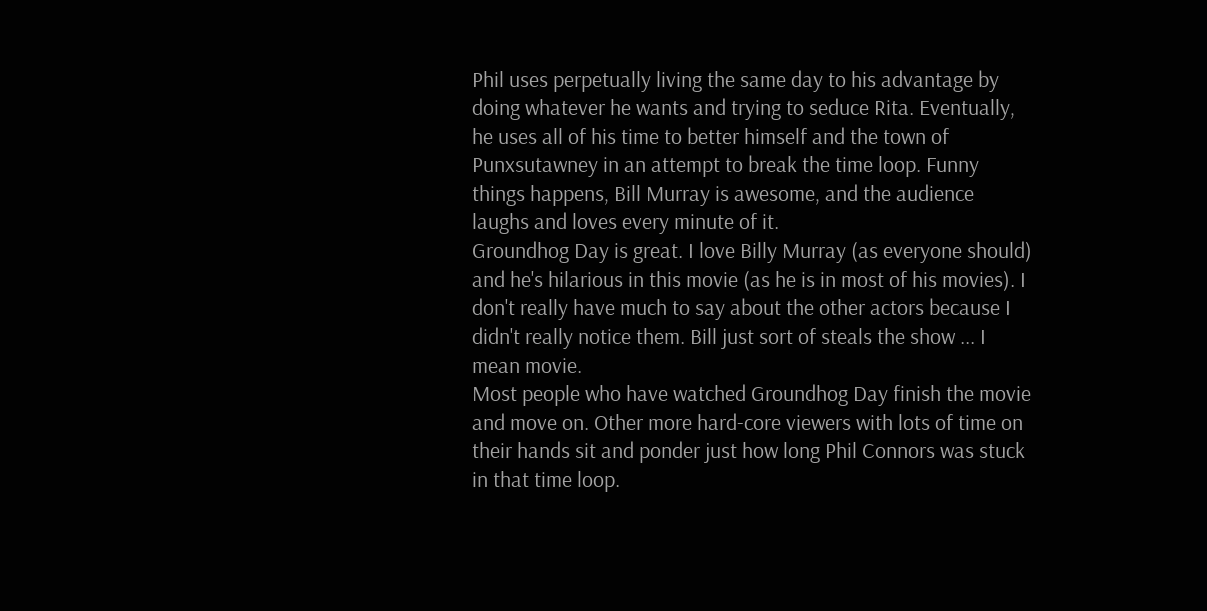Phil uses perpetually living the same day to his advantage by doing whatever he wants and trying to seduce Rita. Eventually, he uses all of his time to better himself and the town of Punxsutawney in an attempt to break the time loop. Funny things happens, Bill Murray is awesome, and the audience laughs and loves every minute of it.
Groundhog Day is great. I love Billy Murray (as everyone should) and he's hilarious in this movie (as he is in most of his movies). I don't really have much to say about the other actors because I didn't really notice them. Bill just sort of steals the show ... I mean movie.
Most people who have watched Groundhog Day finish the movie and move on. Other more hard-core viewers with lots of time on their hands sit and ponder just how long Phil Connors was stuck in that time loop.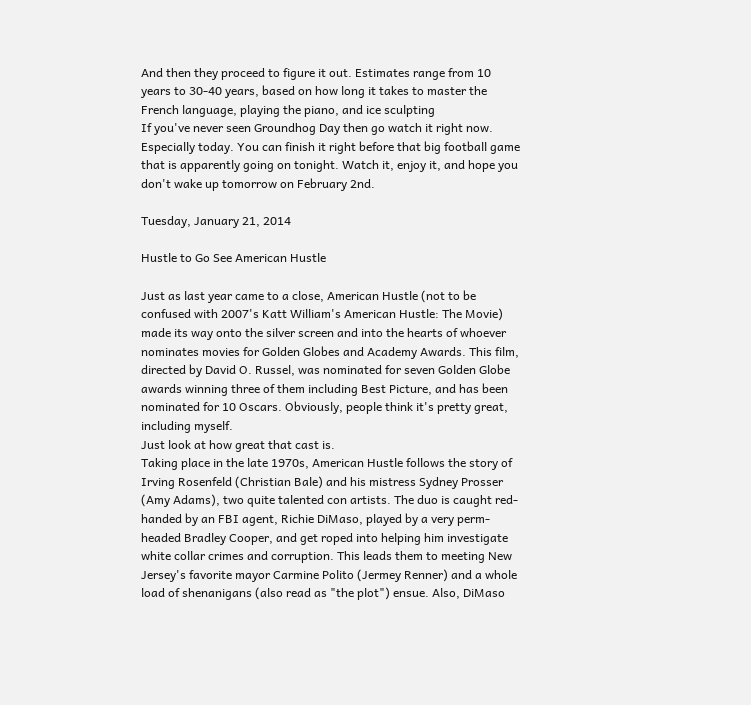And then they proceed to figure it out. Estimates range from 10 years to 30-40 years, based on how long it takes to master the French language, playing the piano, and ice sculpting
If you've never seen Groundhog Day then go watch it right now. Especially today. You can finish it right before that big football game that is apparently going on tonight. Watch it, enjoy it, and hope you don't wake up tomorrow on February 2nd.

Tuesday, January 21, 2014

Hustle to Go See American Hustle

Just as last year came to a close, American Hustle (not to be confused with 2007's Katt William's American Hustle: The Movie) made its way onto the silver screen and into the hearts of whoever nominates movies for Golden Globes and Academy Awards. This film, directed by David O. Russel, was nominated for seven Golden Globe awards winning three of them including Best Picture, and has been nominated for 10 Oscars. Obviously, people think it's pretty great, including myself.
Just look at how great that cast is.
Taking place in the late 1970s, American Hustle follows the story of Irving Rosenfeld (Christian Bale) and his mistress Sydney Prosser (Amy Adams), two quite talented con artists. The duo is caught red-handed by an FBI agent, Richie DiMaso, played by a very perm-headed Bradley Cooper, and get roped into helping him investigate white collar crimes and corruption. This leads them to meeting New Jersey's favorite mayor Carmine Polito (Jermey Renner) and a whole load of shenanigans (also read as "the plot") ensue. Also, DiMaso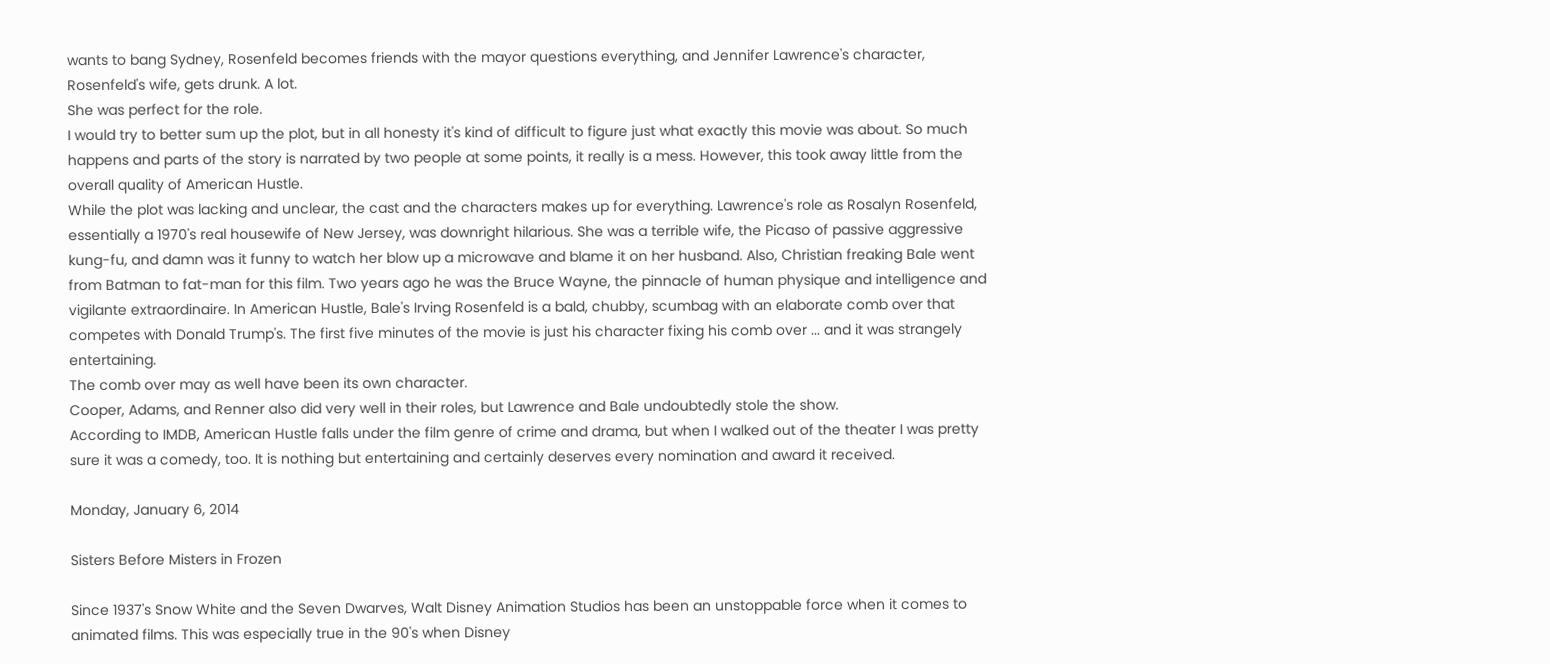wants to bang Sydney, Rosenfeld becomes friends with the mayor questions everything, and Jennifer Lawrence's character, Rosenfeld's wife, gets drunk. A lot.
She was perfect for the role.
I would try to better sum up the plot, but in all honesty it's kind of difficult to figure just what exactly this movie was about. So much happens and parts of the story is narrated by two people at some points, it really is a mess. However, this took away little from the overall quality of American Hustle.
While the plot was lacking and unclear, the cast and the characters makes up for everything. Lawrence's role as Rosalyn Rosenfeld, essentially a 1970's real housewife of New Jersey, was downright hilarious. She was a terrible wife, the Picaso of passive aggressive kung-fu, and damn was it funny to watch her blow up a microwave and blame it on her husband. Also, Christian freaking Bale went from Batman to fat-man for this film. Two years ago he was the Bruce Wayne, the pinnacle of human physique and intelligence and vigilante extraordinaire. In American Hustle, Bale's Irving Rosenfeld is a bald, chubby, scumbag with an elaborate comb over that competes with Donald Trump's. The first five minutes of the movie is just his character fixing his comb over ... and it was strangely entertaining.
The comb over may as well have been its own character.
Cooper, Adams, and Renner also did very well in their roles, but Lawrence and Bale undoubtedly stole the show.
According to IMDB, American Hustle falls under the film genre of crime and drama, but when I walked out of the theater I was pretty sure it was a comedy, too. It is nothing but entertaining and certainly deserves every nomination and award it received.

Monday, January 6, 2014

Sisters Before Misters in Frozen

Since 1937's Snow White and the Seven Dwarves, Walt Disney Animation Studios has been an unstoppable force when it comes to animated films. This was especially true in the 90's when Disney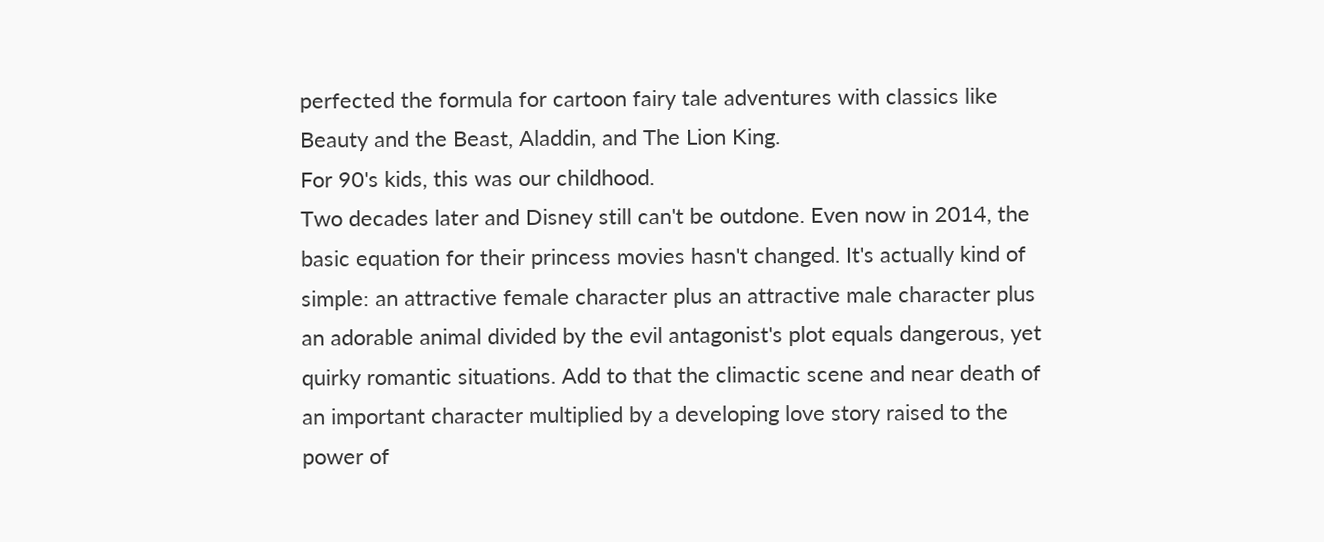perfected the formula for cartoon fairy tale adventures with classics like Beauty and the Beast, Aladdin, and The Lion King.
For 90's kids, this was our childhood.
Two decades later and Disney still can't be outdone. Even now in 2014, the basic equation for their princess movies hasn't changed. It's actually kind of simple: an attractive female character plus an attractive male character plus an adorable animal divided by the evil antagonist's plot equals dangerous, yet quirky romantic situations. Add to that the climactic scene and near death of an important character multiplied by a developing love story raised to the power of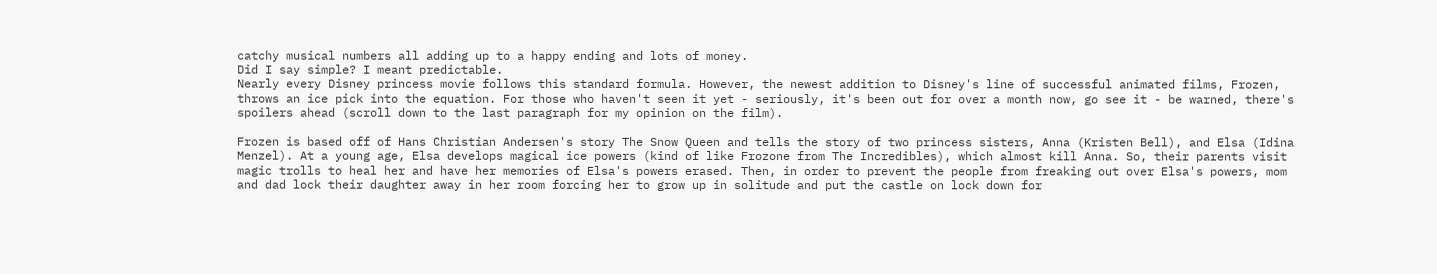catchy musical numbers all adding up to a happy ending and lots of money.
Did I say simple? I meant predictable.
Nearly every Disney princess movie follows this standard formula. However, the newest addition to Disney's line of successful animated films, Frozen, throws an ice pick into the equation. For those who haven't seen it yet - seriously, it's been out for over a month now, go see it - be warned, there's spoilers ahead (scroll down to the last paragraph for my opinion on the film).

Frozen is based off of Hans Christian Andersen's story The Snow Queen and tells the story of two princess sisters, Anna (Kristen Bell), and Elsa (Idina Menzel). At a young age, Elsa develops magical ice powers (kind of like Frozone from The Incredibles), which almost kill Anna. So, their parents visit magic trolls to heal her and have her memories of Elsa's powers erased. Then, in order to prevent the people from freaking out over Elsa's powers, mom and dad lock their daughter away in her room forcing her to grow up in solitude and put the castle on lock down for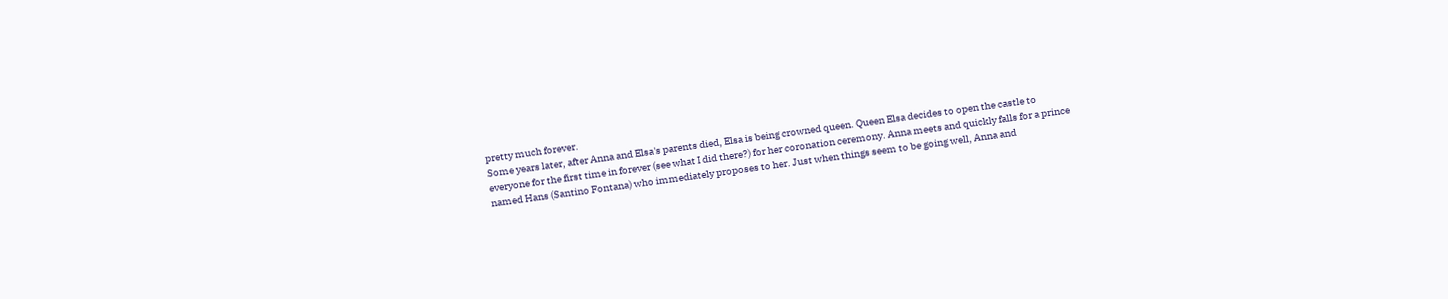pretty much forever.
Some years later, after Anna and Elsa's parents died, Elsa is being crowned queen. Queen Elsa decides to open the castle to everyone for the first time in forever (see what I did there?) for her coronation ceremony. Anna meets and quickly falls for a prince named Hans (Santino Fontana) who immediately proposes to her. Just when things seem to be going well, Anna and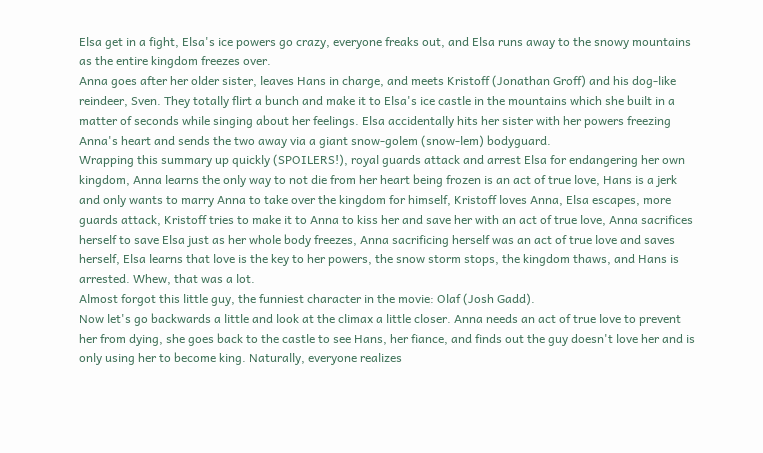Elsa get in a fight, Elsa's ice powers go crazy, everyone freaks out, and Elsa runs away to the snowy mountains as the entire kingdom freezes over.
Anna goes after her older sister, leaves Hans in charge, and meets Kristoff (Jonathan Groff) and his dog-like reindeer, Sven. They totally flirt a bunch and make it to Elsa's ice castle in the mountains which she built in a matter of seconds while singing about her feelings. Elsa accidentally hits her sister with her powers freezing Anna's heart and sends the two away via a giant snow-golem (snow-lem) bodyguard.
Wrapping this summary up quickly (SPOILERS!), royal guards attack and arrest Elsa for endangering her own kingdom, Anna learns the only way to not die from her heart being frozen is an act of true love, Hans is a jerk and only wants to marry Anna to take over the kingdom for himself, Kristoff loves Anna, Elsa escapes, more guards attack, Kristoff tries to make it to Anna to kiss her and save her with an act of true love, Anna sacrifices herself to save Elsa just as her whole body freezes, Anna sacrificing herself was an act of true love and saves herself, Elsa learns that love is the key to her powers, the snow storm stops, the kingdom thaws, and Hans is arrested. Whew, that was a lot.
Almost forgot this little guy, the funniest character in the movie: Olaf (Josh Gadd).
Now let's go backwards a little and look at the climax a little closer. Anna needs an act of true love to prevent her from dying, she goes back to the castle to see Hans, her fiance, and finds out the guy doesn't love her and is only using her to become king. Naturally, everyone realizes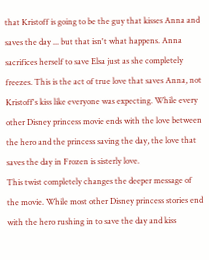that Kristoff is going to be the guy that kisses Anna and saves the day ... but that isn't what happens. Anna sacrifices herself to save Elsa just as she completely freezes. This is the act of true love that saves Anna, not Kristoff's kiss like everyone was expecting. While every other Disney princess movie ends with the love between the hero and the princess saving the day, the love that saves the day in Frozen is sisterly love.
This twist completely changes the deeper message of the movie. While most other Disney princess stories end with the hero rushing in to save the day and kiss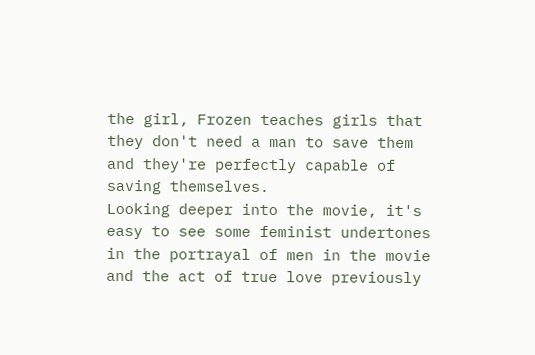the girl, Frozen teaches girls that they don't need a man to save them and they're perfectly capable of saving themselves.
Looking deeper into the movie, it's easy to see some feminist undertones in the portrayal of men in the movie and the act of true love previously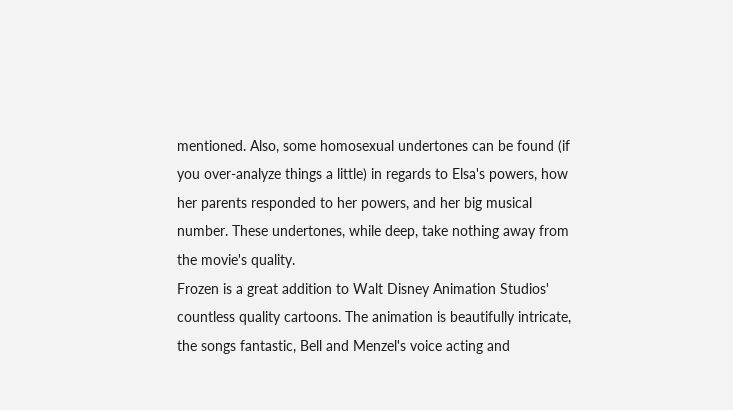mentioned. Also, some homosexual undertones can be found (if you over-analyze things a little) in regards to Elsa's powers, how her parents responded to her powers, and her big musical number. These undertones, while deep, take nothing away from the movie's quality.
Frozen is a great addition to Walt Disney Animation Studios' countless quality cartoons. The animation is beautifully intricate, the songs fantastic, Bell and Menzel's voice acting and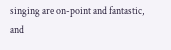singing are on-point and fantastic, and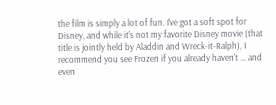the film is simply a lot of fun. I've got a soft spot for Disney, and while it's not my favorite Disney movie (that title is jointly held by Aladdin and Wreck-it-Ralph), I recommend you see Frozen if you already haven't ... and even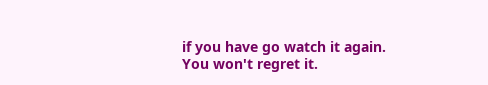if you have go watch it again. You won't regret it.